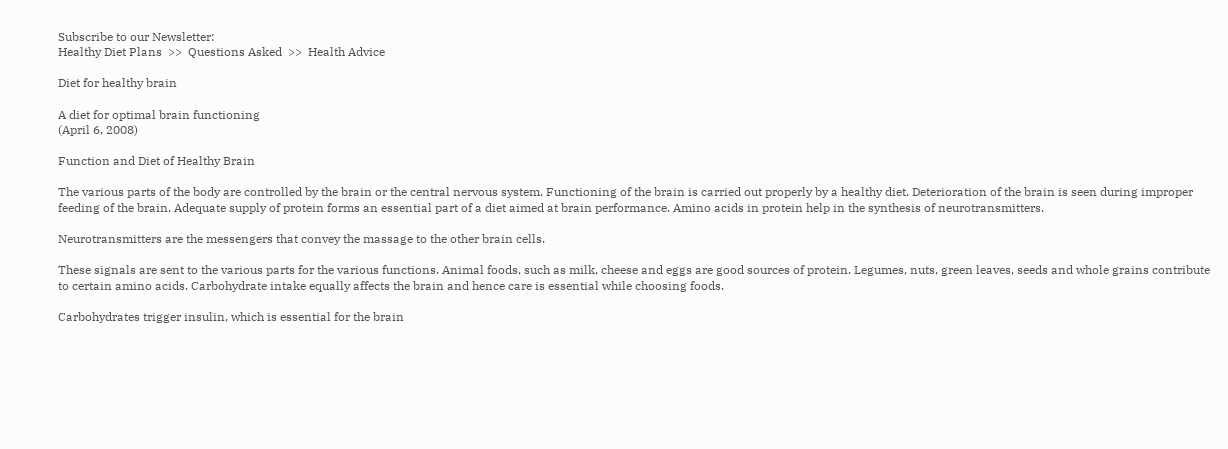Subscribe to our Newsletter:
Healthy Diet Plans  >>  Questions Asked  >>  Health Advice

Diet for healthy brain

A diet for optimal brain functioning
(April 6, 2008)

Function and Diet of Healthy Brain

The various parts of the body are controlled by the brain or the central nervous system. Functioning of the brain is carried out properly by a healthy diet. Deterioration of the brain is seen during improper feeding of the brain. Adequate supply of protein forms an essential part of a diet aimed at brain performance. Amino acids in protein help in the synthesis of neurotransmitters.

Neurotransmitters are the messengers that convey the massage to the other brain cells.

These signals are sent to the various parts for the various functions. Animal foods, such as milk, cheese and eggs are good sources of protein. Legumes, nuts, green leaves, seeds and whole grains contribute to certain amino acids. Carbohydrate intake equally affects the brain and hence care is essential while choosing foods.

Carbohydrates trigger insulin, which is essential for the brain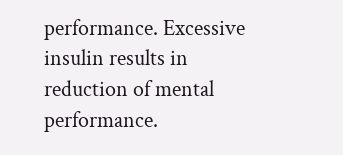performance. Excessive insulin results in reduction of mental performance.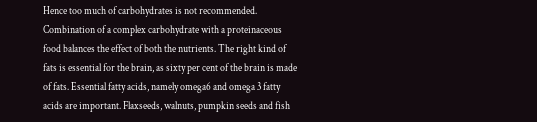Hence too much of carbohydrates is not recommended. Combination of a complex carbohydrate with a proteinaceous food balances the effect of both the nutrients. The right kind of fats is essential for the brain, as sixty per cent of the brain is made of fats. Essential fatty acids, namely omega6 and omega 3 fatty acids are important. Flaxseeds, walnuts, pumpkin seeds and fish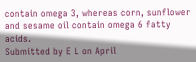contain omega 3, whereas corn, sunflower and sesame oil contain omega 6 fatty acids.
Submitted by E L on April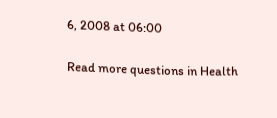6, 2008 at 06:00


Read more questions in Health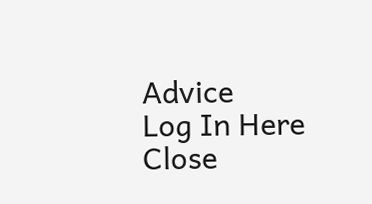Advice
Log In Here Close